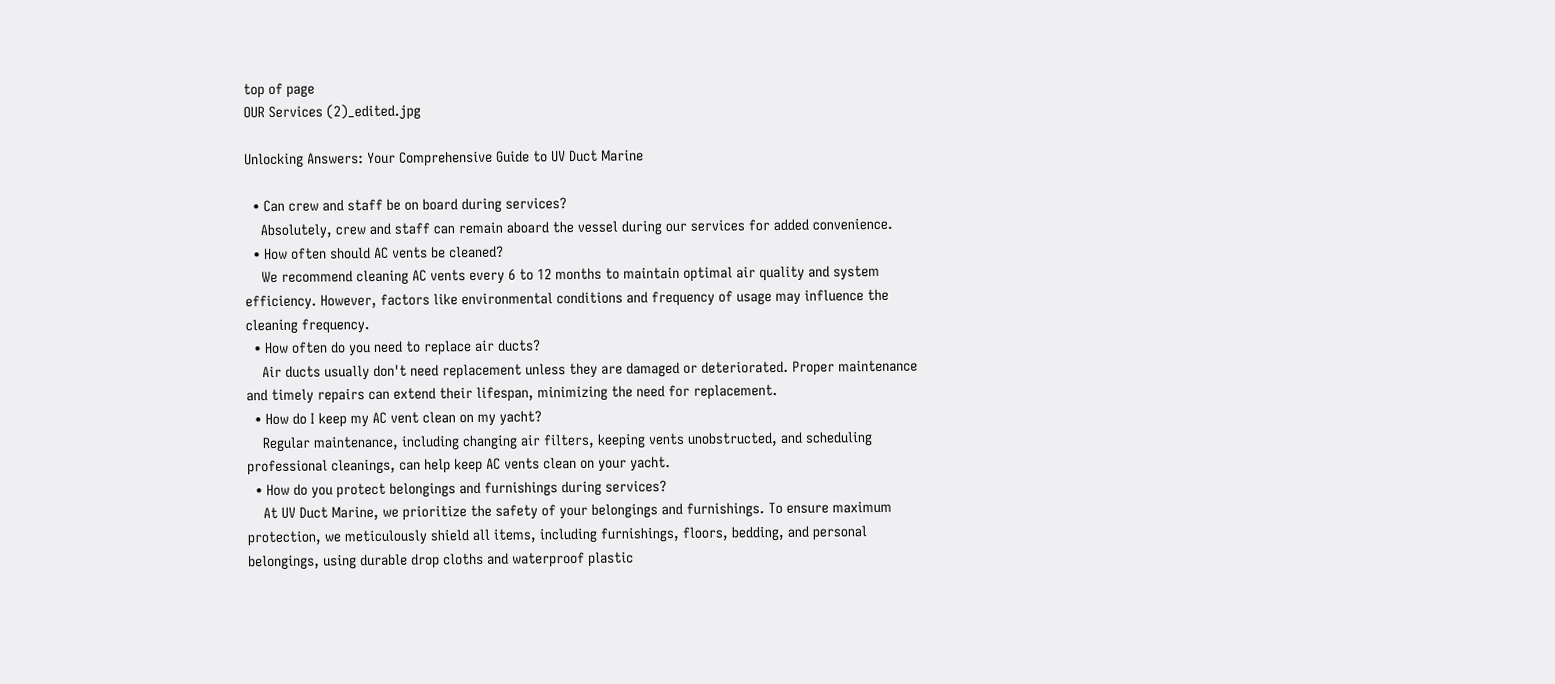top of page
OUR Services (2)_edited.jpg

Unlocking Answers: Your Comprehensive Guide to UV Duct Marine

  • Can crew and staff be on board during services?
    Absolutely, crew and staff can remain aboard the vessel during our services for added convenience.
  • How often should AC vents be cleaned?
    We recommend cleaning AC vents every 6 to 12 months to maintain optimal air quality and system efficiency. However, factors like environmental conditions and frequency of usage may influence the cleaning frequency.
  • How often do you need to replace air ducts?
    Air ducts usually don't need replacement unless they are damaged or deteriorated. Proper maintenance and timely repairs can extend their lifespan, minimizing the need for replacement.
  • How do I keep my AC vent clean on my yacht?
    Regular maintenance, including changing air filters, keeping vents unobstructed, and scheduling professional cleanings, can help keep AC vents clean on your yacht.
  • How do you protect belongings and furnishings during services?
    At UV Duct Marine, we prioritize the safety of your belongings and furnishings. To ensure maximum protection, we meticulously shield all items, including furnishings, floors, bedding, and personal belongings, using durable drop cloths and waterproof plastic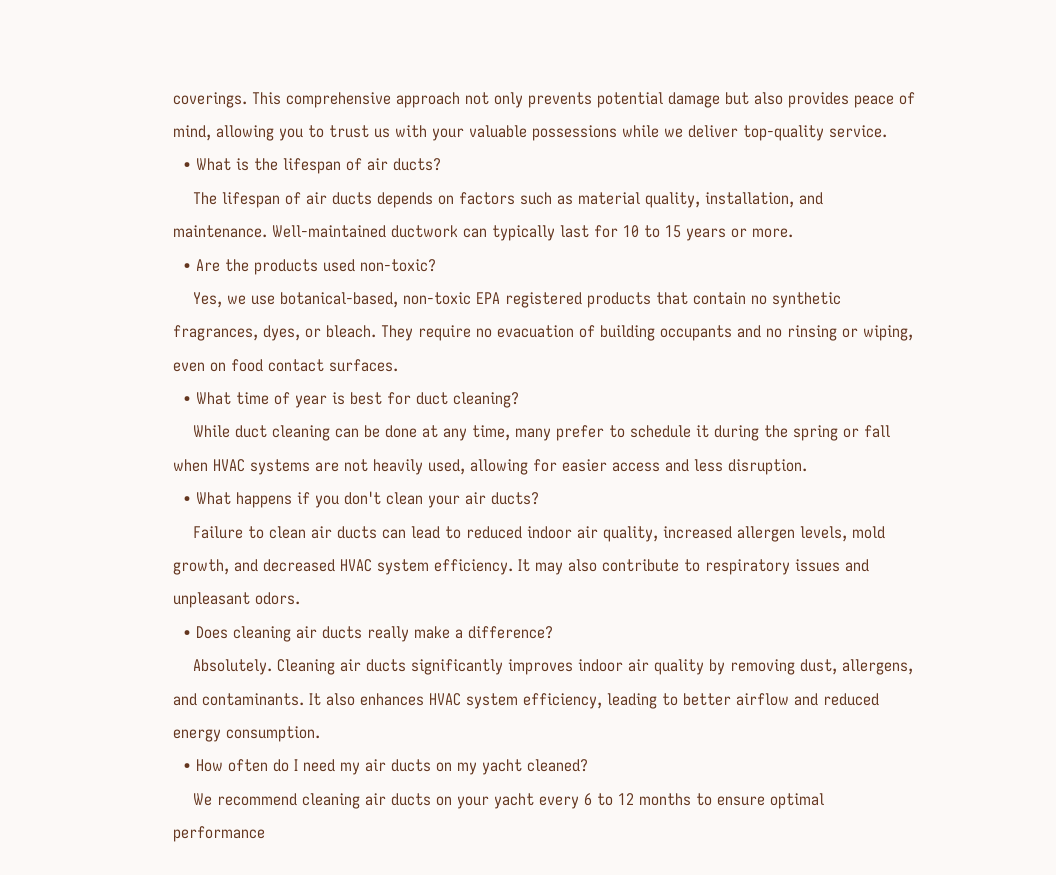coverings. This comprehensive approach not only prevents potential damage but also provides peace of mind, allowing you to trust us with your valuable possessions while we deliver top-quality service.
  • What is the lifespan of air ducts?
    The lifespan of air ducts depends on factors such as material quality, installation, and maintenance. Well-maintained ductwork can typically last for 10 to 15 years or more.
  • Are the products used non-toxic?
    Yes, we use botanical-based, non-toxic EPA registered products that contain no synthetic fragrances, dyes, or bleach. They require no evacuation of building occupants and no rinsing or wiping, even on food contact surfaces.
  • What time of year is best for duct cleaning?
    While duct cleaning can be done at any time, many prefer to schedule it during the spring or fall when HVAC systems are not heavily used, allowing for easier access and less disruption.
  • What happens if you don't clean your air ducts?
    Failure to clean air ducts can lead to reduced indoor air quality, increased allergen levels, mold growth, and decreased HVAC system efficiency. It may also contribute to respiratory issues and unpleasant odors.
  • Does cleaning air ducts really make a difference?
    Absolutely. Cleaning air ducts significantly improves indoor air quality by removing dust, allergens, and contaminants. It also enhances HVAC system efficiency, leading to better airflow and reduced energy consumption.
  • How often do I need my air ducts on my yacht cleaned?
    We recommend cleaning air ducts on your yacht every 6 to 12 months to ensure optimal performance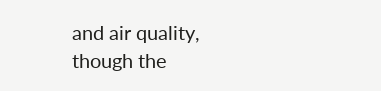and air quality, though the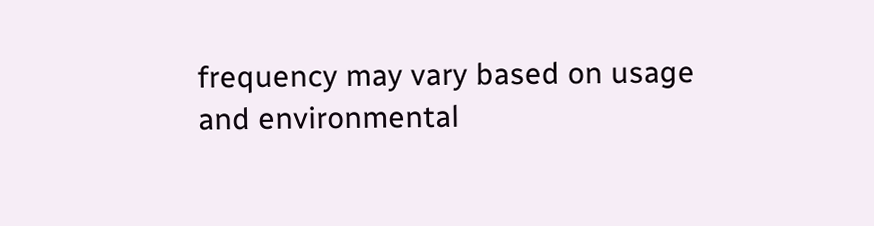frequency may vary based on usage and environmental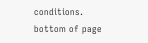conditions.
bottom of page